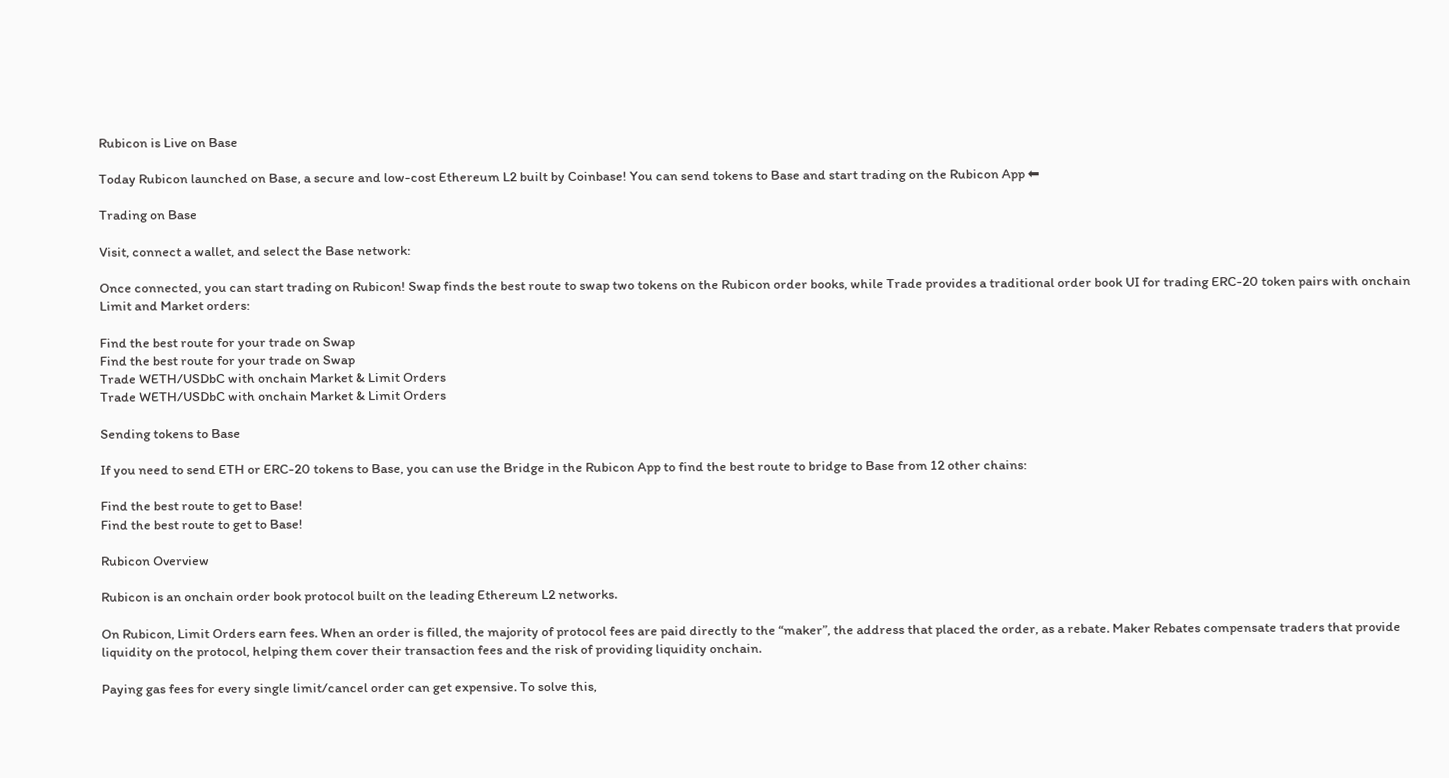Rubicon is Live on Base

Today Rubicon launched on Base, a secure and low-cost Ethereum L2 built by Coinbase! You can send tokens to Base and start trading on the Rubicon App ⬅

Trading on Base

Visit, connect a wallet, and select the Base network:

Once connected, you can start trading on Rubicon! Swap finds the best route to swap two tokens on the Rubicon order books, while Trade provides a traditional order book UI for trading ERC-20 token pairs with onchain Limit and Market orders:

Find the best route for your trade on Swap
Find the best route for your trade on Swap
Trade WETH/USDbC with onchain Market & Limit Orders
Trade WETH/USDbC with onchain Market & Limit Orders

Sending tokens to Base

If you need to send ETH or ERC-20 tokens to Base, you can use the Bridge in the Rubicon App to find the best route to bridge to Base from 12 other chains:

Find the best route to get to Base!
Find the best route to get to Base!

Rubicon Overview

Rubicon is an onchain order book protocol built on the leading Ethereum L2 networks.

On Rubicon, Limit Orders earn fees. When an order is filled, the majority of protocol fees are paid directly to the “maker”, the address that placed the order, as a rebate. Maker Rebates compensate traders that provide liquidity on the protocol, helping them cover their transaction fees and the risk of providing liquidity onchain.

Paying gas fees for every single limit/cancel order can get expensive. To solve this,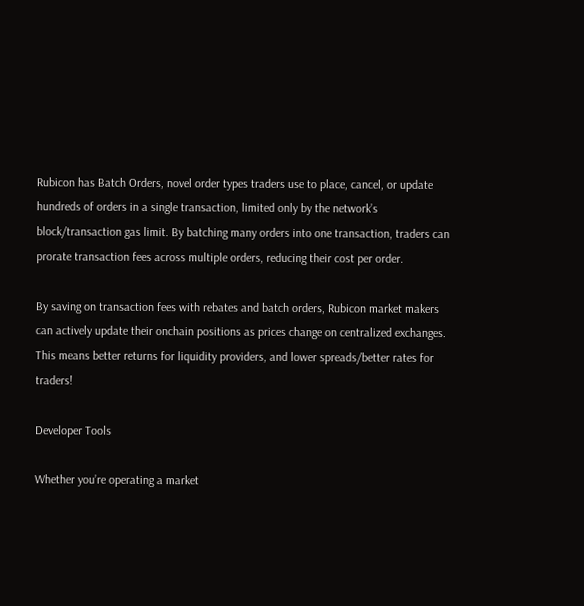Rubicon has Batch Orders, novel order types traders use to place, cancel, or update hundreds of orders in a single transaction, limited only by the network’s block/transaction gas limit. By batching many orders into one transaction, traders can prorate transaction fees across multiple orders, reducing their cost per order.

By saving on transaction fees with rebates and batch orders, Rubicon market makers can actively update their onchain positions as prices change on centralized exchanges. This means better returns for liquidity providers, and lower spreads/better rates for traders!

Developer Tools

Whether you’re operating a market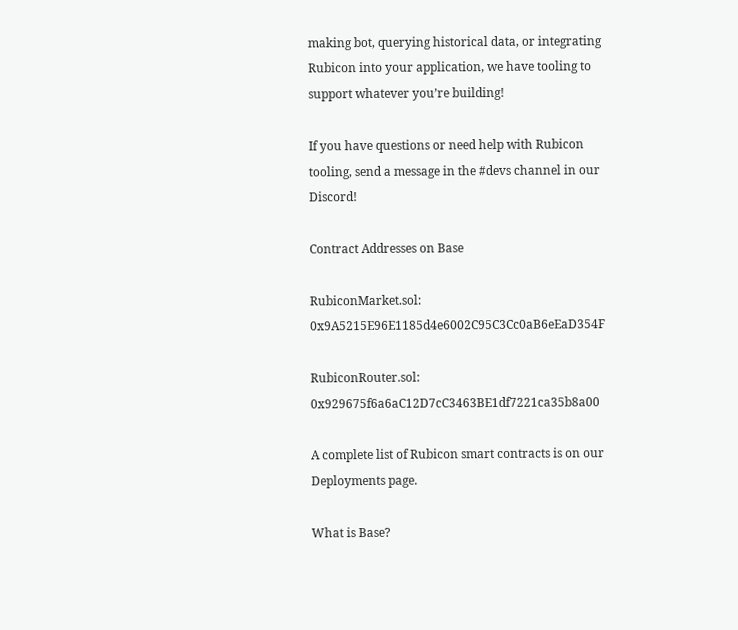making bot, querying historical data, or integrating Rubicon into your application, we have tooling to support whatever you’re building!

If you have questions or need help with Rubicon tooling, send a message in the #devs channel in our Discord!

Contract Addresses on Base

RubiconMarket.sol: 0x9A5215E96E1185d4e6002C95C3Cc0aB6eEaD354F

RubiconRouter.sol: 0x929675f6a6aC12D7cC3463BE1df7221ca35b8a00

A complete list of Rubicon smart contracts is on our Deployments page.

What is Base?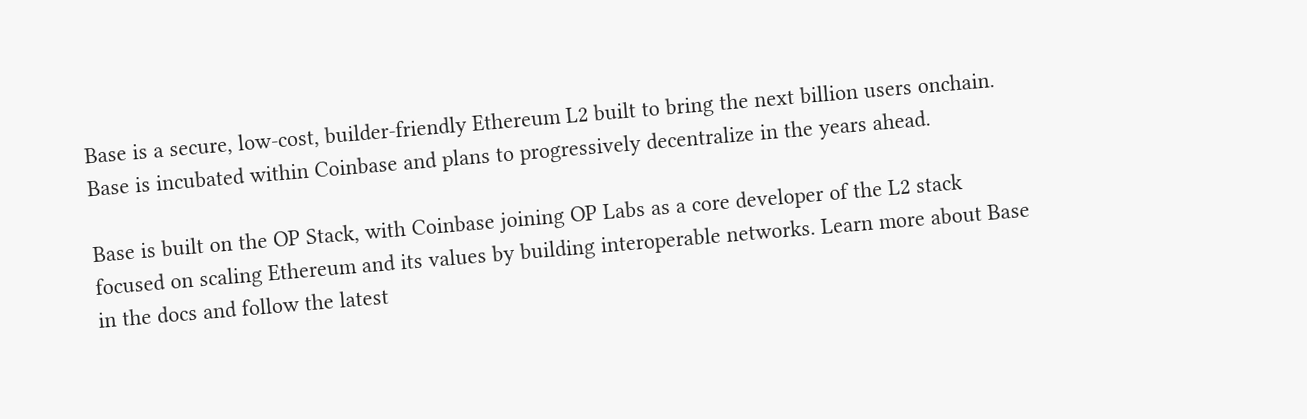Base is a secure, low-cost, builder-friendly Ethereum L2 built to bring the next billion users onchain. Base is incubated within Coinbase and plans to progressively decentralize in the years ahead.

Base is built on the OP Stack, with Coinbase joining OP Labs as a core developer of the L2 stack focused on scaling Ethereum and its values by building interoperable networks. Learn more about Base in the docs and follow the latest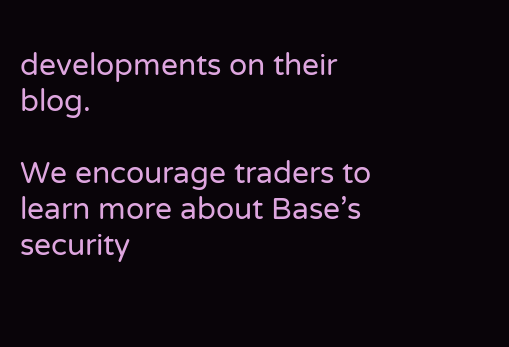developments on their blog.

We encourage traders to learn more about Base’s security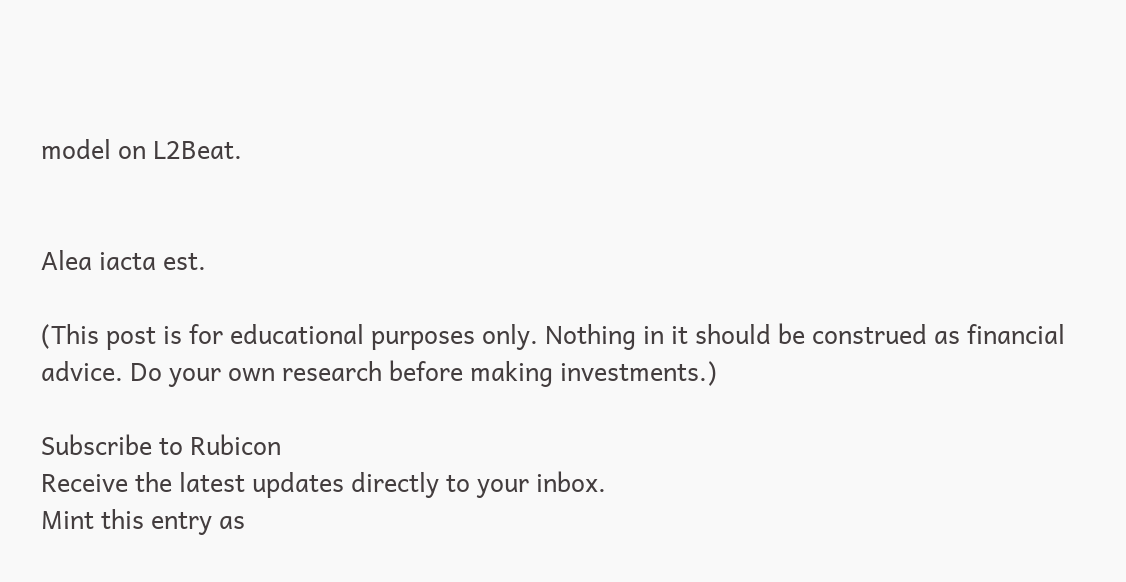model on L2Beat.


Alea iacta est.

(This post is for educational purposes only. Nothing in it should be construed as financial advice. Do your own research before making investments.)

Subscribe to Rubicon
Receive the latest updates directly to your inbox.
Mint this entry as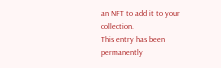an NFT to add it to your collection.
This entry has been permanently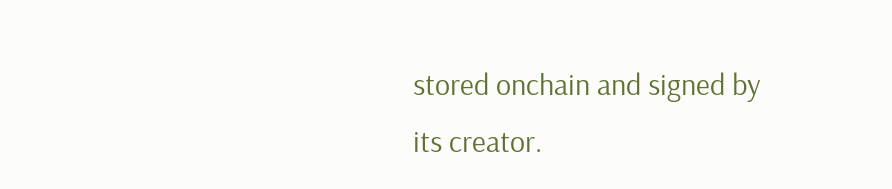stored onchain and signed by its creator.